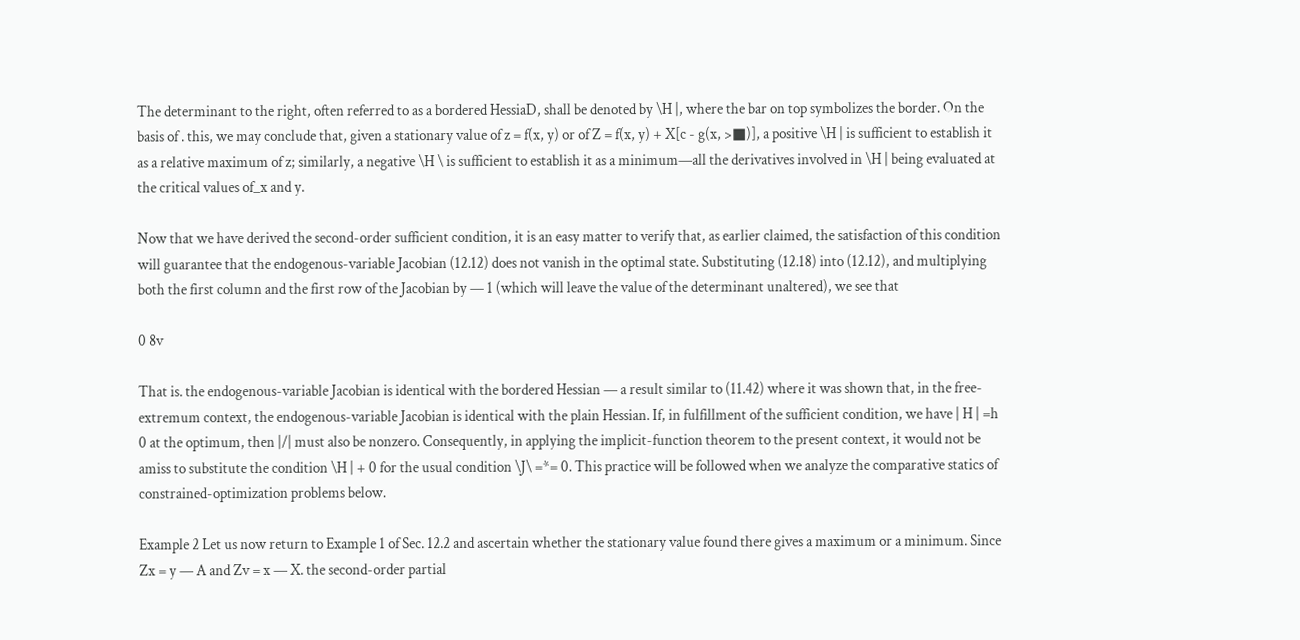The determinant to the right, often referred to as a bordered HessiaD, shall be denoted by \H |, where the bar on top symbolizes the border. On the basis of . this, we may conclude that, given a stationary value of z = f(x, y) or of Z = f(x, y) + X[c - g(x, >■)], a positive \H | is sufficient to establish it as a relative maximum of z; similarly, a negative \H \ is sufficient to establish it as a minimum—all the derivatives involved in \H | being evaluated at the critical values of_x and y.

Now that we have derived the second-order sufficient condition, it is an easy matter to verify that, as earlier claimed, the satisfaction of this condition will guarantee that the endogenous-variable Jacobian (12.12) does not vanish in the optimal state. Substituting (12.18) into (12.12), and multiplying both the first column and the first row of the Jacobian by — 1 (which will leave the value of the determinant unaltered), we see that

0 8v

That is. the endogenous-variable Jacobian is identical with the bordered Hessian — a result similar to (11.42) where it was shown that, in the free-extremum context, the endogenous-variable Jacobian is identical with the plain Hessian. If, in fulfillment of the sufficient condition, we have | H | =h 0 at the optimum, then |/| must also be nonzero. Consequently, in applying the implicit-function theorem to the present context, it would not be amiss to substitute the condition \H | + 0 for the usual condition \J\ =*= 0. This practice will be followed when we analyze the comparative statics of constrained-optimization problems below.

Example 2 Let us now return to Example 1 of Sec. 12.2 and ascertain whether the stationary value found there gives a maximum or a minimum. Since Zx = y — A and Zv = x — X. the second-order partial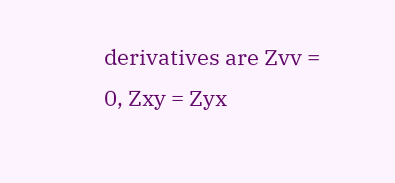derivatives are Zvv = 0, Zxy = Zyx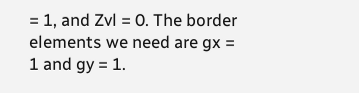= 1, and Zvl = 0. The border elements we need are gx = 1 and gy = 1.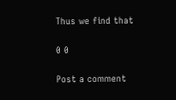Thus we find that

0 0

Post a comment